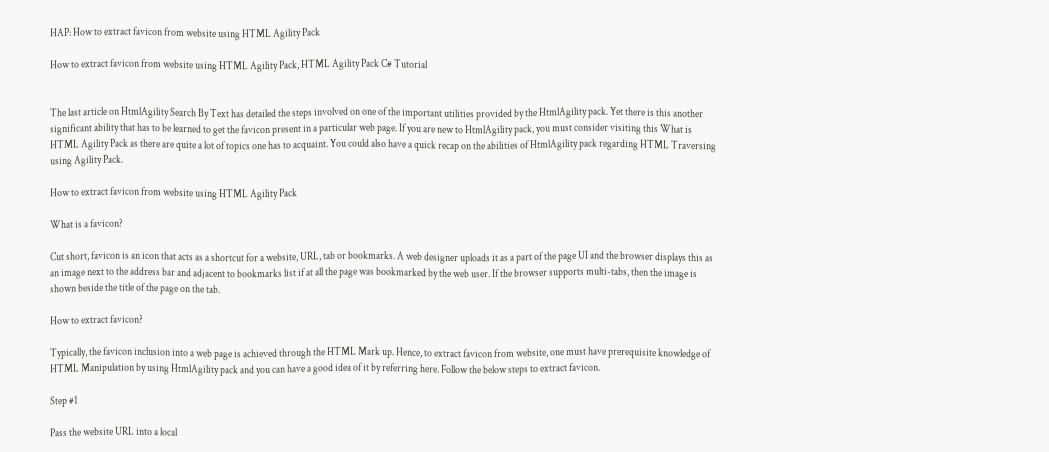HAP: How to extract favicon from website using HTML Agility Pack

How to extract favicon from website using HTML Agility Pack, HTML Agility Pack C# Tutorial


The last article on HtmlAgility Search By Text has detailed the steps involved on one of the important utilities provided by the HtmlAgility pack. Yet there is this another significant ability that has to be learned to get the favicon present in a particular web page. If you are new to HtmlAgility pack, you must consider visiting this What is HTML Agility Pack as there are quite a lot of topics one has to acquaint. You could also have a quick recap on the abilities of HtmlAgility pack regarding HTML Traversing using Agility Pack.

How to extract favicon from website using HTML Agility Pack

What is a favicon?

Cut short, favicon is an icon that acts as a shortcut for a website, URL, tab or bookmarks. A web designer uploads it as a part of the page UI and the browser displays this as an image next to the address bar and adjacent to bookmarks list if at all the page was bookmarked by the web user. If the browser supports multi-tabs, then the image is shown beside the title of the page on the tab.

How to extract favicon?

Typically, the favicon inclusion into a web page is achieved through the HTML Mark up. Hence, to extract favicon from website, one must have prerequisite knowledge of HTML Manipulation by using HtmlAgility pack and you can have a good idea of it by referring here. Follow the below steps to extract favicon.

Step #1

Pass the website URL into a local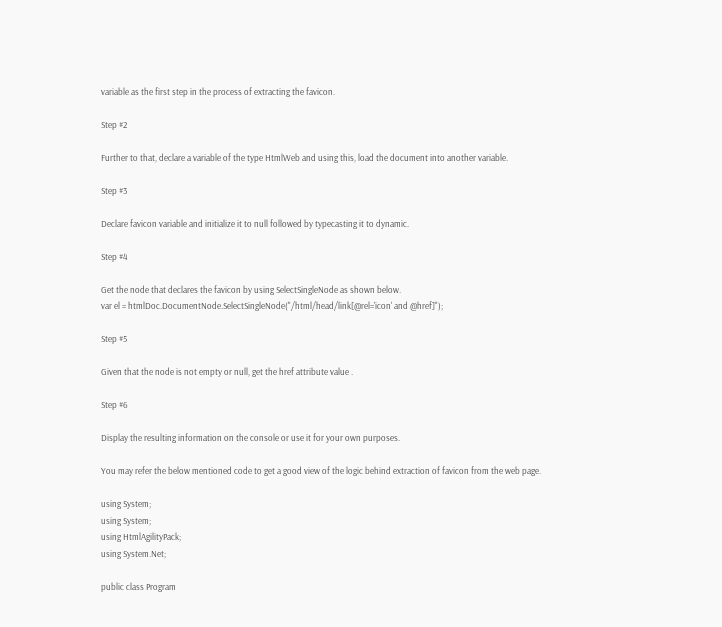variable as the first step in the process of extracting the favicon.

Step #2

Further to that, declare a variable of the type HtmlWeb and using this, load the document into another variable.

Step #3

Declare favicon variable and initialize it to null followed by typecasting it to dynamic.

Step #4

Get the node that declares the favicon by using SelectSingleNode as shown below.
var el = htmlDoc.DocumentNode.SelectSingleNode("/html/head/link[@rel='icon' and @href]");

Step #5

Given that the node is not empty or null, get the href attribute value .

Step #6

Display the resulting information on the console or use it for your own purposes.

You may refer the below mentioned code to get a good view of the logic behind extraction of favicon from the web page.

using System;
using System;
using HtmlAgilityPack;
using System.Net;

public class Program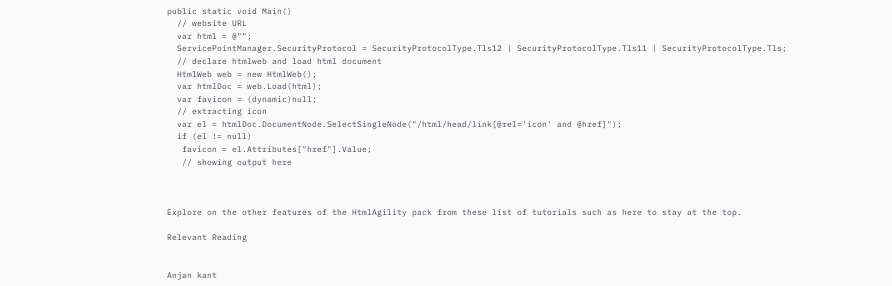public static void Main()
  // website URL
  var html = @"";
  ServicePointManager.SecurityProtocol = SecurityProtocolType.Tls12 | SecurityProtocolType.Tls11 | SecurityProtocolType.Tls;
  // declare htmlweb and load html document
  HtmlWeb web = new HtmlWeb();
  var htmlDoc = web.Load(html);
  var favicon = (dynamic)null;
  // extracting icon
  var el = htmlDoc.DocumentNode.SelectSingleNode("/html/head/link[@rel='icon' and @href]");
  if (el != null)
   favicon = el.Attributes["href"].Value;
   // showing output here



Explore on the other features of the HtmlAgility pack from these list of tutorials such as here to stay at the top.

Relevant Reading


Anjan kant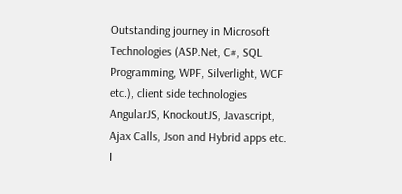Outstanding journey in Microsoft Technologies (ASP.Net, C#, SQL Programming, WPF, Silverlight, WCF etc.), client side technologies AngularJS, KnockoutJS, Javascript, Ajax Calls, Json and Hybrid apps etc. I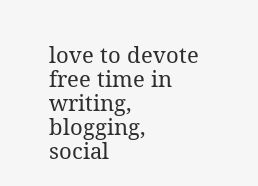love to devote free time in writing, blogging, social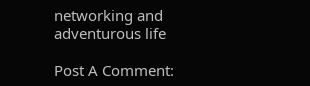networking and adventurous life

Post A Comment: